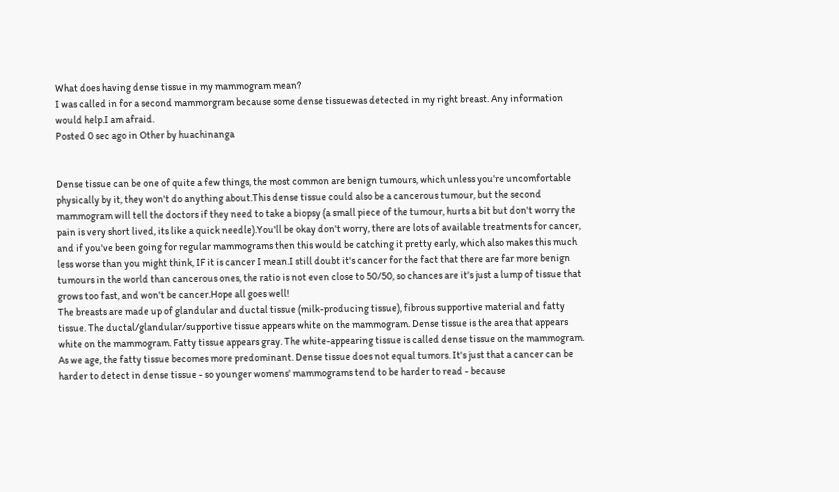What does having dense tissue in my mammogram mean?
I was called in for a second mammorgram because some dense tissuewas detected in my right breast. Any information would help.I am afraid.
Posted 0 sec ago in Other by huachinanga


Dense tissue can be one of quite a few things, the most common are benign tumours, which unless you're uncomfortable physically by it, they won't do anything about.This dense tissue could also be a cancerous tumour, but the second mammogram will tell the doctors if they need to take a biopsy (a small piece of the tumour, hurts a bit but don't worry the pain is very short lived, its like a quick needle).You'll be okay don't worry, there are lots of available treatments for cancer, and if you've been going for regular mammograms then this would be catching it pretty early, which also makes this much less worse than you might think, IF it is cancer I mean.I still doubt it's cancer for the fact that there are far more benign tumours in the world than cancerous ones, the ratio is not even close to 50/50, so chances are it's just a lump of tissue that grows too fast, and won't be cancer.Hope all goes well!
The breasts are made up of glandular and ductal tissue (milk-producing tissue), fibrous supportive material and fatty tissue. The ductal/glandular/supportive tissue appears white on the mammogram. Dense tissue is the area that appears white on the mammogram. Fatty tissue appears gray. The white-appearing tissue is called dense tissue on the mammogram. As we age, the fatty tissue becomes more predominant. Dense tissue does not equal tumors. It's just that a cancer can be harder to detect in dense tissue - so younger womens' mammograms tend to be harder to read - because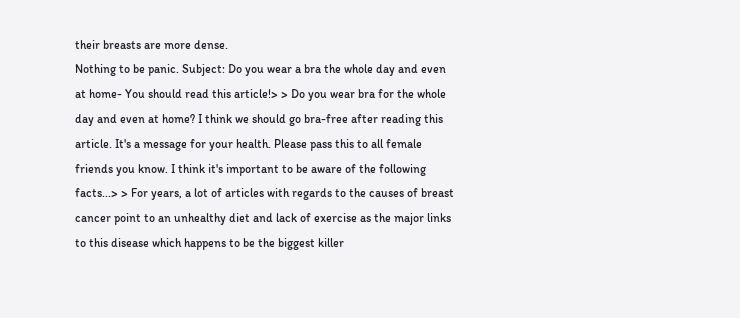their breasts are more dense.
Nothing to be panic. Subject: Do you wear a bra the whole day and even at home- You should read this article!> > Do you wear bra for the whole day and even at home? I think we should go bra-free after reading this article. It's a message for your health. Please pass this to all female friends you know. I think it's important to be aware of the following facts...> > For years, a lot of articles with regards to the causes of breast cancer point to an unhealthy diet and lack of exercise as the major links to this disease which happens to be the biggest killer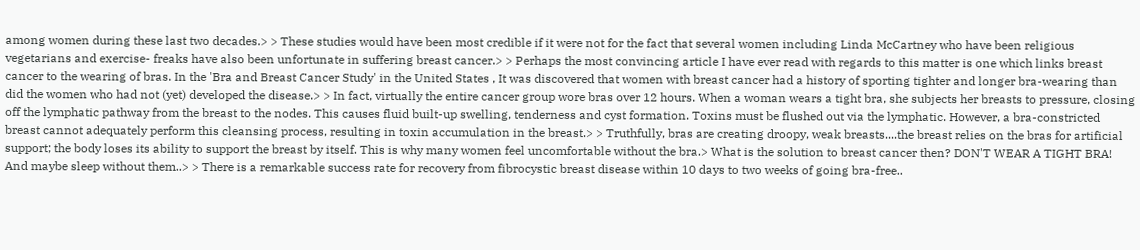among women during these last two decades.> > These studies would have been most credible if it were not for the fact that several women including Linda McCartney who have been religious vegetarians and exercise- freaks have also been unfortunate in suffering breast cancer.> > Perhaps the most convincing article I have ever read with regards to this matter is one which links breast cancer to the wearing of bras. In the 'Bra and Breast Cancer Study' in the United States , It was discovered that women with breast cancer had a history of sporting tighter and longer bra-wearing than did the women who had not (yet) developed the disease.> > In fact, virtually the entire cancer group wore bras over 12 hours. When a woman wears a tight bra, she subjects her breasts to pressure, closing off the lymphatic pathway from the breast to the nodes. This causes fluid built-up swelling, tenderness and cyst formation. Toxins must be flushed out via the lymphatic. However, a bra-constricted breast cannot adequately perform this cleansing process, resulting in toxin accumulation in the breast.> > Truthfully, bras are creating droopy, weak breasts....the breast relies on the bras for artificial support; the body loses its ability to support the breast by itself. This is why many women feel uncomfortable without the bra.> What is the solution to breast cancer then? DON'T WEAR A TIGHT BRA! And maybe sleep without them..> > There is a remarkable success rate for recovery from fibrocystic breast disease within 10 days to two weeks of going bra-free..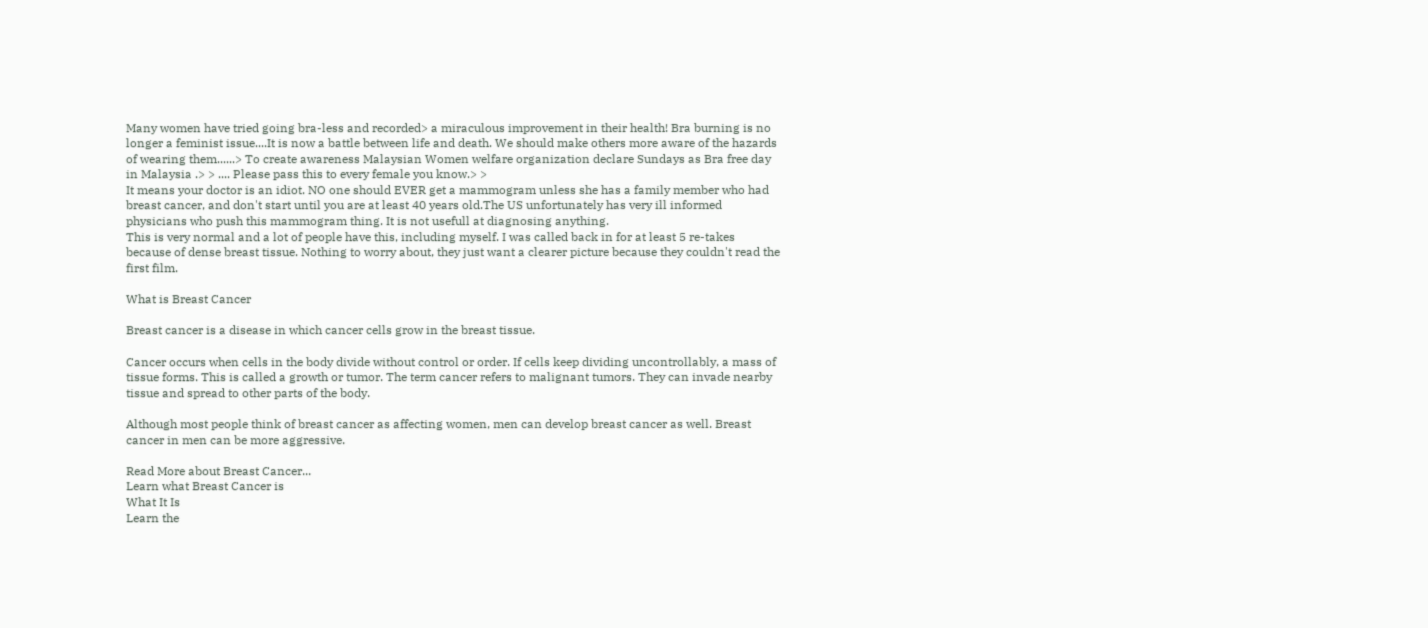Many women have tried going bra-less and recorded> a miraculous improvement in their health! Bra burning is no longer a feminist issue....It is now a battle between life and death. We should make others more aware of the hazards of wearing them......> To create awareness Malaysian Women welfare organization declare Sundays as Bra free day in Malaysia .> > .... Please pass this to every female you know.> >
It means your doctor is an idiot. NO one should EVER get a mammogram unless she has a family member who had breast cancer, and don't start until you are at least 40 years old.The US unfortunately has very ill informed physicians who push this mammogram thing. It is not usefull at diagnosing anything.
This is very normal and a lot of people have this, including myself. I was called back in for at least 5 re-takes because of dense breast tissue. Nothing to worry about, they just want a clearer picture because they couldn't read the first film.

What is Breast Cancer

Breast cancer is a disease in which cancer cells grow in the breast tissue.

Cancer occurs when cells in the body divide without control or order. If cells keep dividing uncontrollably, a mass of tissue forms. This is called a growth or tumor. The term cancer refers to malignant tumors. They can invade nearby tissue and spread to other parts of the body.

Although most people think of breast cancer as affecting women, men can develop breast cancer as well. Breast cancer in men can be more aggressive.

Read More about Breast Cancer...
Learn what Breast Cancer is
What It Is
Learn the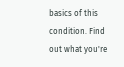basics of this condition. Find out what you're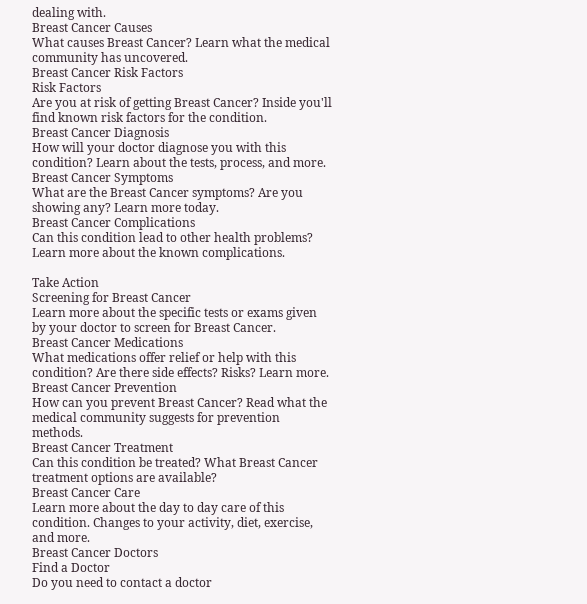dealing with.
Breast Cancer Causes
What causes Breast Cancer? Learn what the medical community has uncovered.
Breast Cancer Risk Factors
Risk Factors
Are you at risk of getting Breast Cancer? Inside you'll find known risk factors for the condition.
Breast Cancer Diagnosis
How will your doctor diagnose you with this condition? Learn about the tests, process, and more.
Breast Cancer Symptoms
What are the Breast Cancer symptoms? Are you showing any? Learn more today.
Breast Cancer Complications
Can this condition lead to other health problems? Learn more about the known complications.

Take Action
Screening for Breast Cancer
Learn more about the specific tests or exams given by your doctor to screen for Breast Cancer.
Breast Cancer Medications
What medications offer relief or help with this condition? Are there side effects? Risks? Learn more.
Breast Cancer Prevention
How can you prevent Breast Cancer? Read what the medical community suggests for prevention methods.
Breast Cancer Treatment
Can this condition be treated? What Breast Cancer treatment options are available?
Breast Cancer Care
Learn more about the day to day care of this condition. Changes to your activity, diet, exercise, and more.
Breast Cancer Doctors
Find a Doctor
Do you need to contact a doctor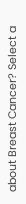about Breast Cancer? Select a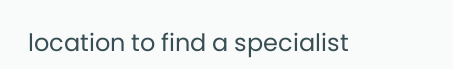location to find a specialist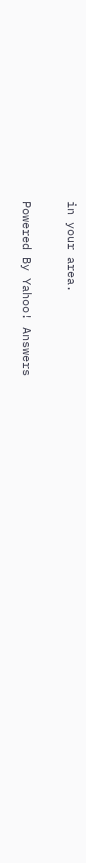in your area.

Powered By Yahoo! Answers